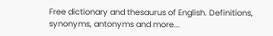Free dictionary and thesaurus of English. Definitions, synonyms, antonyms and more...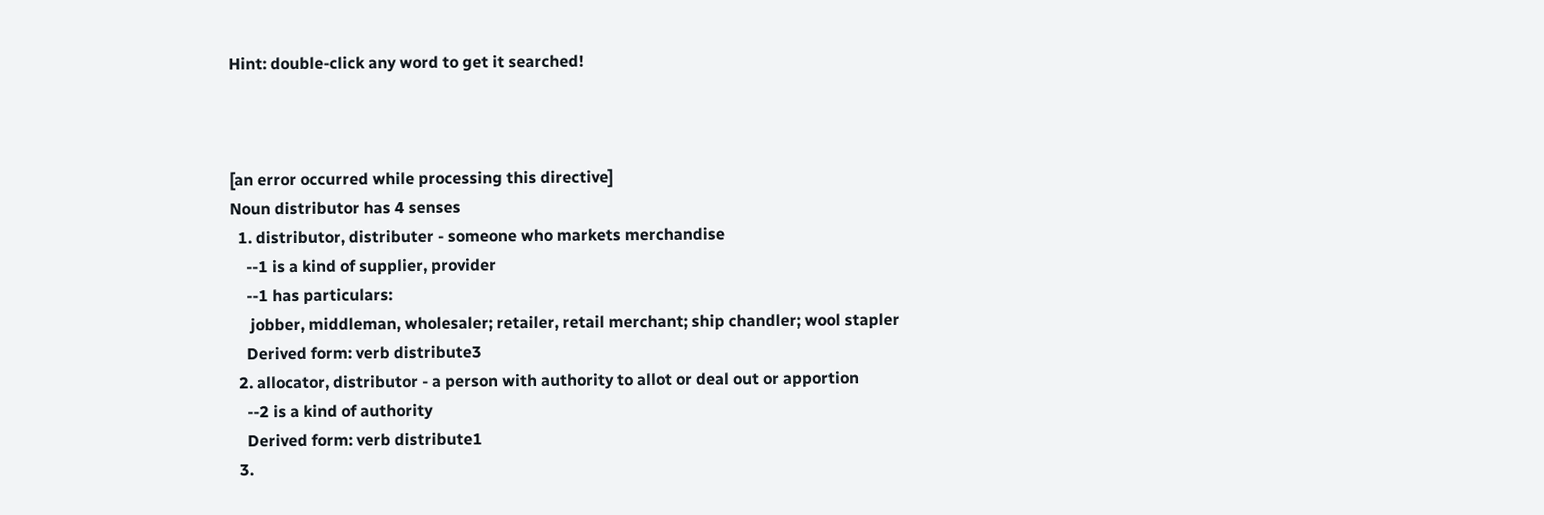Hint: double-click any word to get it searched!



[an error occurred while processing this directive]
Noun distributor has 4 senses
  1. distributor, distributer - someone who markets merchandise
    --1 is a kind of supplier, provider
    --1 has particulars:
     jobber, middleman, wholesaler; retailer, retail merchant; ship chandler; wool stapler
    Derived form: verb distribute3
  2. allocator, distributor - a person with authority to allot or deal out or apportion
    --2 is a kind of authority
    Derived form: verb distribute1
  3.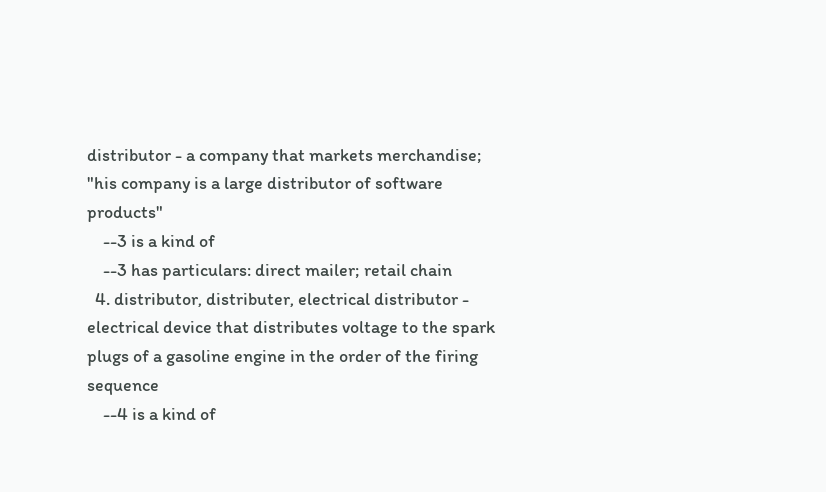distributor - a company that markets merchandise; "his company is a large distributor of software products"
    --3 is a kind of
    --3 has particulars: direct mailer; retail chain
  4. distributor, distributer, electrical distributor - electrical device that distributes voltage to the spark plugs of a gasoline engine in the order of the firing sequence
    --4 is a kind of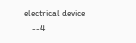electrical device
    --4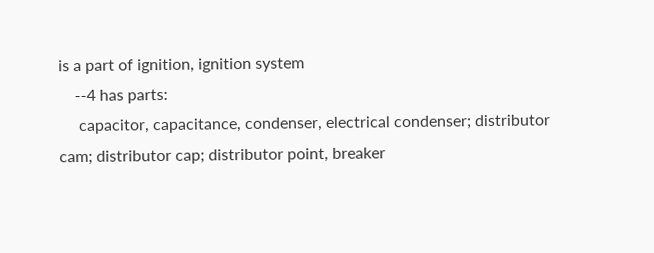is a part of ignition, ignition system
    --4 has parts:
     capacitor, capacitance, condenser, electrical condenser; distributor cam; distributor cap; distributor point, breaker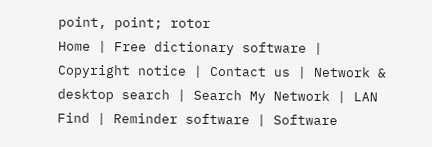point, point; rotor
Home | Free dictionary software | Copyright notice | Contact us | Network & desktop search | Search My Network | LAN Find | Reminder software | Software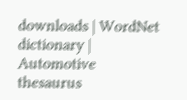downloads | WordNet dictionary | Automotive thesaurus